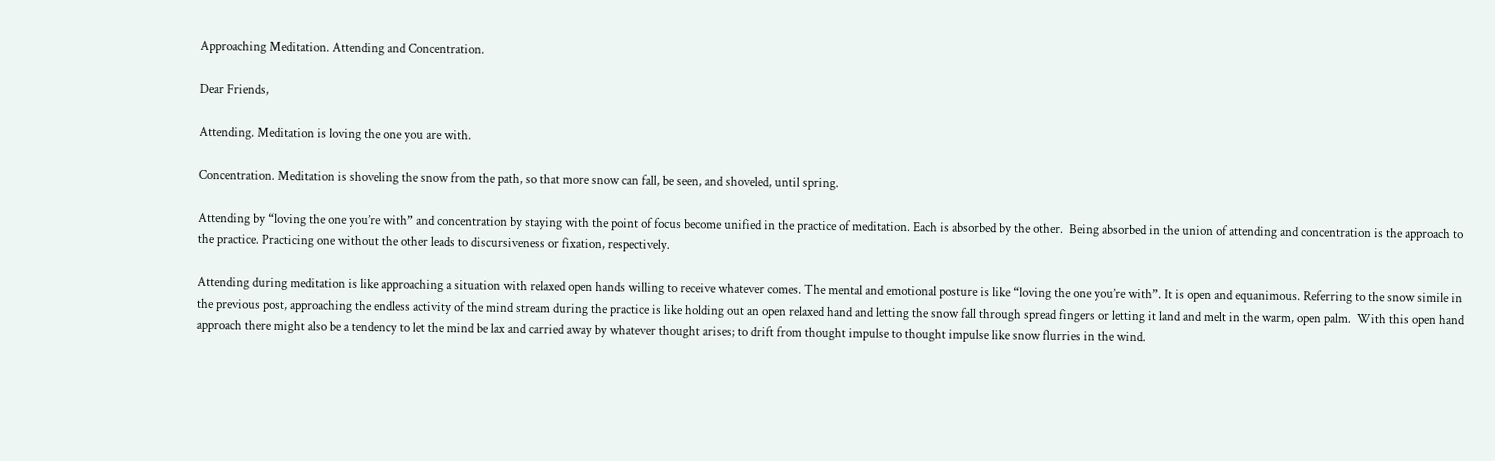Approaching Meditation. Attending and Concentration.

Dear Friends,

Attending. Meditation is loving the one you are with.

Concentration. Meditation is shoveling the snow from the path, so that more snow can fall, be seen, and shoveled, until spring.

Attending by “loving the one you’re with” and concentration by staying with the point of focus become unified in the practice of meditation. Each is absorbed by the other.  Being absorbed in the union of attending and concentration is the approach to the practice. Practicing one without the other leads to discursiveness or fixation, respectively.

Attending during meditation is like approaching a situation with relaxed open hands willing to receive whatever comes. The mental and emotional posture is like “loving the one you’re with”. It is open and equanimous. Referring to the snow simile in the previous post, approaching the endless activity of the mind stream during the practice is like holding out an open relaxed hand and letting the snow fall through spread fingers or letting it land and melt in the warm, open palm.  With this open hand approach there might also be a tendency to let the mind be lax and carried away by whatever thought arises; to drift from thought impulse to thought impulse like snow flurries in the wind.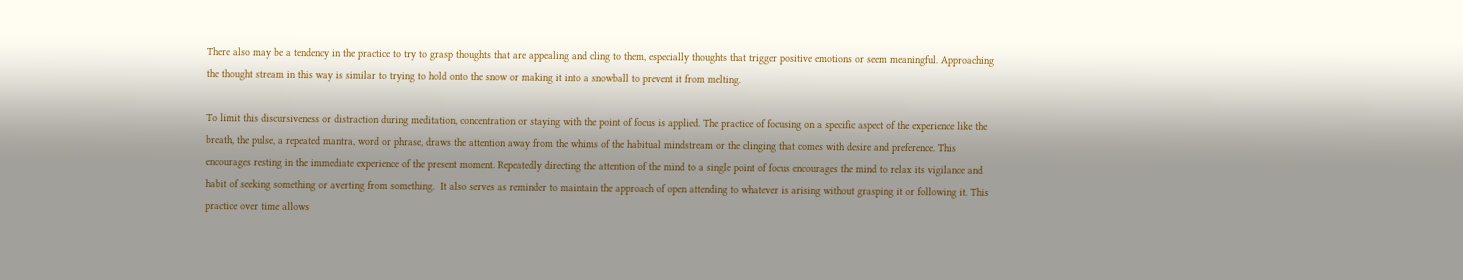There also may be a tendency in the practice to try to grasp thoughts that are appealing and cling to them, especially thoughts that trigger positive emotions or seem meaningful. Approaching the thought stream in this way is similar to trying to hold onto the snow or making it into a snowball to prevent it from melting.

To limit this discursiveness or distraction during meditation, concentration or staying with the point of focus is applied. The practice of focusing on a specific aspect of the experience like the breath, the pulse, a repeated mantra, word or phrase, draws the attention away from the whims of the habitual mindstream or the clinging that comes with desire and preference. This encourages resting in the immediate experience of the present moment. Repeatedly directing the attention of the mind to a single point of focus encourages the mind to relax its vigilance and habit of seeking something or averting from something.  It also serves as reminder to maintain the approach of open attending to whatever is arising without grasping it or following it. This practice over time allows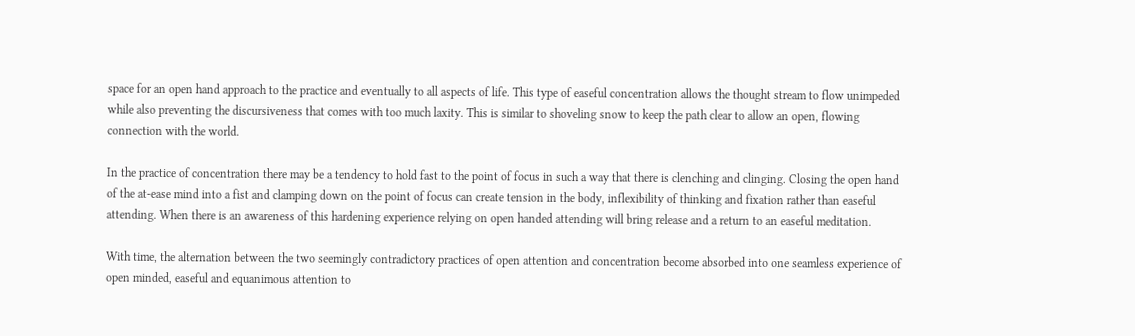space for an open hand approach to the practice and eventually to all aspects of life. This type of easeful concentration allows the thought stream to flow unimpeded while also preventing the discursiveness that comes with too much laxity. This is similar to shoveling snow to keep the path clear to allow an open, flowing connection with the world.

In the practice of concentration there may be a tendency to hold fast to the point of focus in such a way that there is clenching and clinging. Closing the open hand of the at-ease mind into a fist and clamping down on the point of focus can create tension in the body, inflexibility of thinking and fixation rather than easeful attending. When there is an awareness of this hardening experience relying on open handed attending will bring release and a return to an easeful meditation.

With time, the alternation between the two seemingly contradictory practices of open attention and concentration become absorbed into one seamless experience of open minded, easeful and equanimous attention to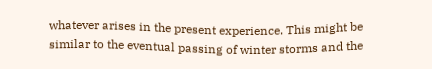whatever arises in the present experience. This might be similar to the eventual passing of winter storms and the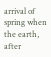arrival of spring when the earth, after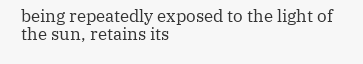being repeatedly exposed to the light of the sun, retains its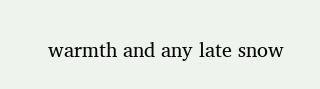warmth and any late snow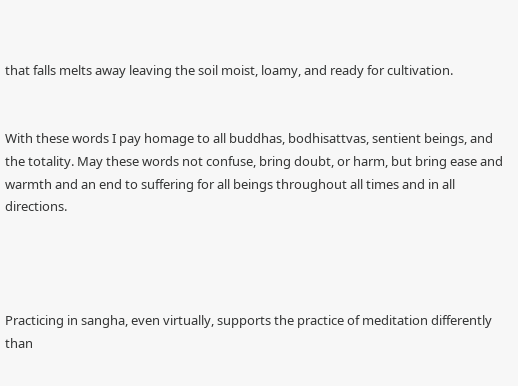that falls melts away leaving the soil moist, loamy, and ready for cultivation.


With these words I pay homage to all buddhas, bodhisattvas, sentient beings, and the totality. May these words not confuse, bring doubt, or harm, but bring ease and warmth and an end to suffering for all beings throughout all times and in all directions.




Practicing in sangha, even virtually, supports the practice of meditation differently than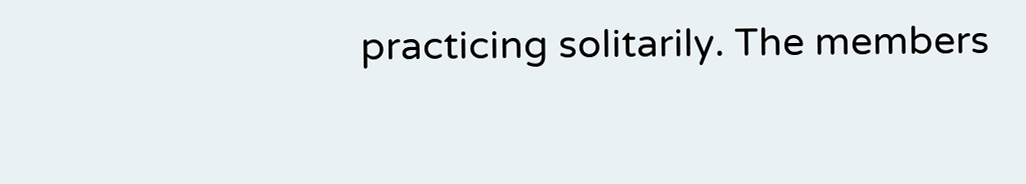practicing solitarily. The members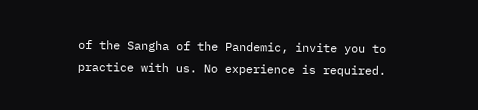of the Sangha of the Pandemic, invite you to practice with us. No experience is required.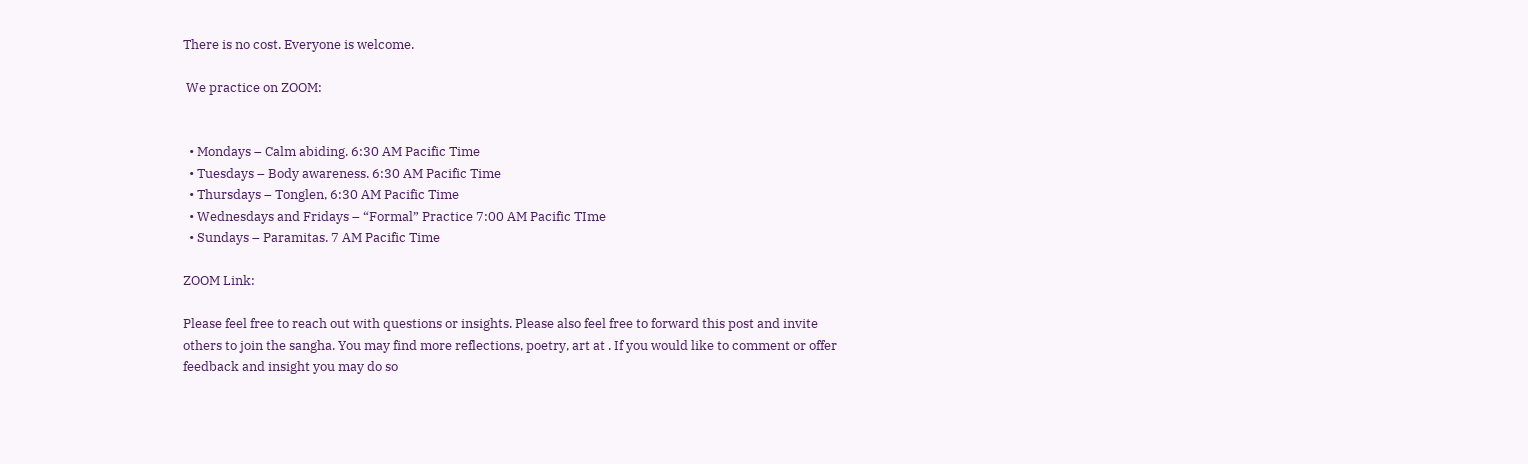There is no cost. Everyone is welcome.

 We practice on ZOOM:


  • Mondays – Calm abiding. 6:30 AM Pacific Time
  • Tuesdays – Body awareness. 6:30 AM Pacific Time
  • Thursdays – Tonglen, 6:30 AM Pacific Time
  • Wednesdays and Fridays – “Formal” Practice 7:00 AM Pacific TIme
  • Sundays – Paramitas. 7 AM Pacific Time

ZOOM Link:

Please feel free to reach out with questions or insights. Please also feel free to forward this post and invite others to join the sangha. You may find more reflections, poetry, art at . If you would like to comment or offer feedback and insight you may do so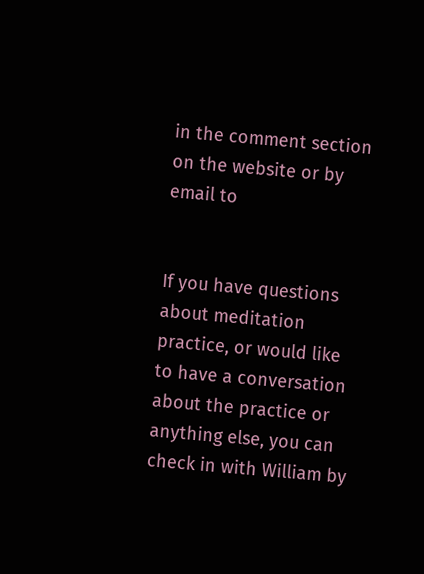in the comment section on the website or by email to


If you have questions about meditation practice, or would like to have a conversation about the practice or anything else, you can check in with William by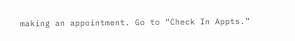making an appointment. Go to “Check In Appts.”